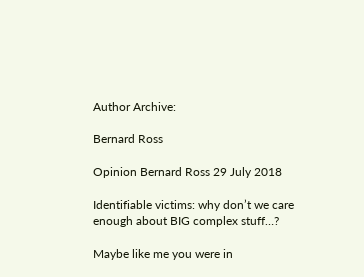Author Archive:

Bernard Ross

Opinion Bernard Ross 29 July 2018

Identifiable victims: why don’t we care enough about BIG complex stuff…?

Maybe like me you were in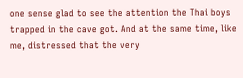one sense glad to see the attention the Thai boys trapped in the cave got. And at the same time, like me, distressed that the very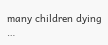many children dying …